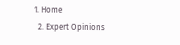1. Home
  2. Expert Opinions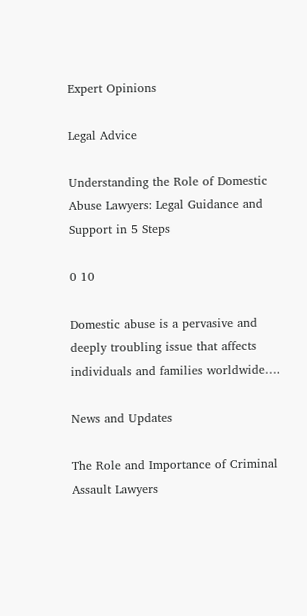Expert Opinions

Legal Advice

Understanding the Role of Domestic Abuse Lawyers: Legal Guidance and Support in 5 Steps

0 10

Domestic abuse is a pervasive and deeply troubling issue that affects individuals and families worldwide….

News and Updates

The Role and Importance of Criminal Assault Lawyers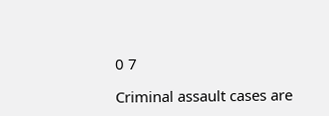0 7

Criminal assault cases are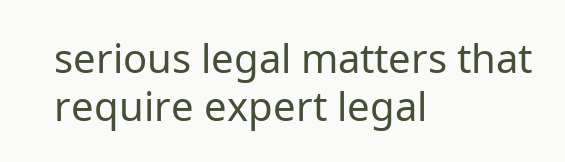serious legal matters that require expert legal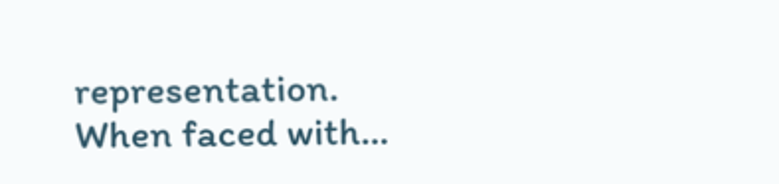representation. When faced with…